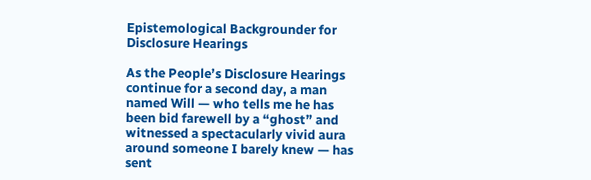Epistemological Backgrounder for Disclosure Hearings

As the People’s Disclosure Hearings continue for a second day, a man named Will — who tells me he has been bid farewell by a “ghost” and witnessed a spectacularly vivid aura around someone I barely knew — has sent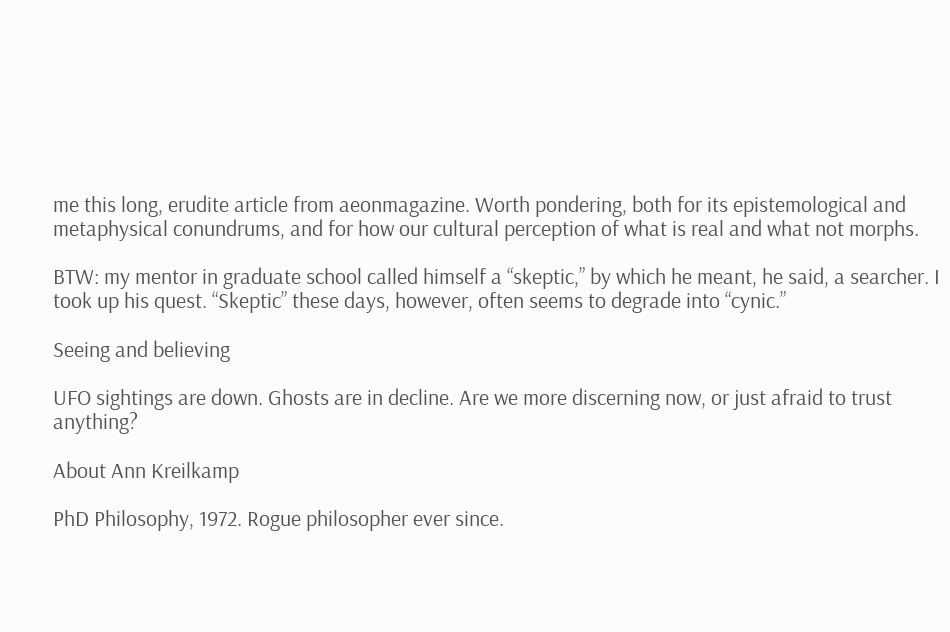me this long, erudite article from aeonmagazine. Worth pondering, both for its epistemological and metaphysical conundrums, and for how our cultural perception of what is real and what not morphs.

BTW: my mentor in graduate school called himself a “skeptic,” by which he meant, he said, a searcher. I took up his quest. “Skeptic” these days, however, often seems to degrade into “cynic.”

Seeing and believing

UFO sightings are down. Ghosts are in decline. Are we more discerning now, or just afraid to trust anything?

About Ann Kreilkamp

PhD Philosophy, 1972. Rogue philosopher ever since.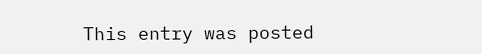This entry was posted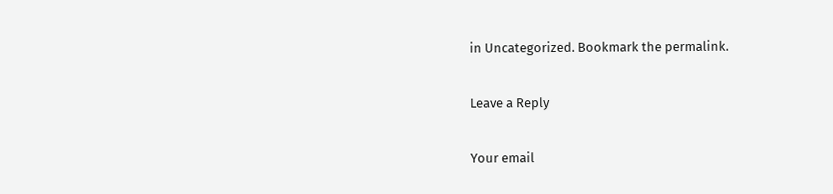in Uncategorized. Bookmark the permalink.

Leave a Reply

Your email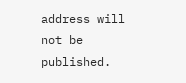address will not be published.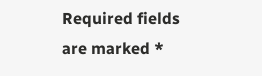Required fields are marked *